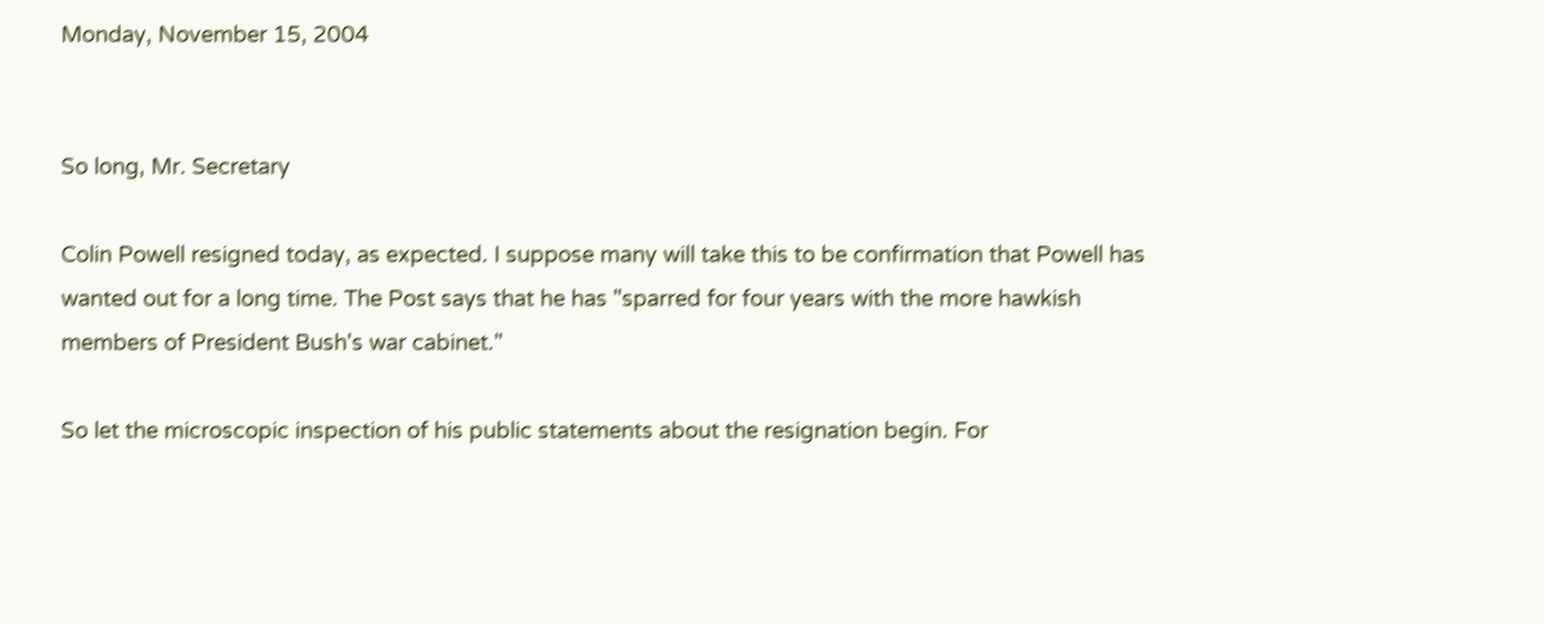Monday, November 15, 2004


So long, Mr. Secretary

Colin Powell resigned today, as expected. I suppose many will take this to be confirmation that Powell has wanted out for a long time. The Post says that he has "sparred for four years with the more hawkish members of President Bush's war cabinet."

So let the microscopic inspection of his public statements about the resignation begin. For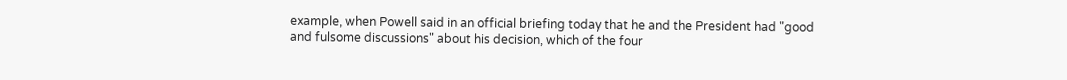example, when Powell said in an official briefing today that he and the President had "good and fulsome discussions" about his decision, which of the four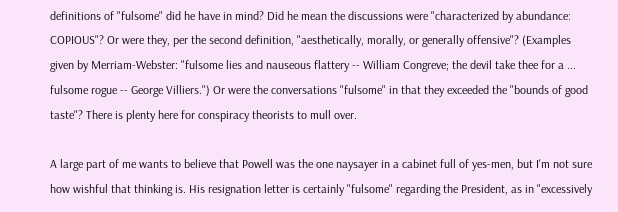definitions of "fulsome" did he have in mind? Did he mean the discussions were "characterized by abundance: COPIOUS"? Or were they, per the second definition, "aesthetically, morally, or generally offensive"? (Examples given by Merriam-Webster: "fulsome lies and nauseous flattery -- William Congreve; the devil take thee for a ... fulsome rogue -- George Villiers.") Or were the conversations "fulsome" in that they exceeded the "bounds of good taste"? There is plenty here for conspiracy theorists to mull over.

A large part of me wants to believe that Powell was the one naysayer in a cabinet full of yes-men, but I'm not sure how wishful that thinking is. His resignation letter is certainly "fulsome" regarding the President, as in "excessively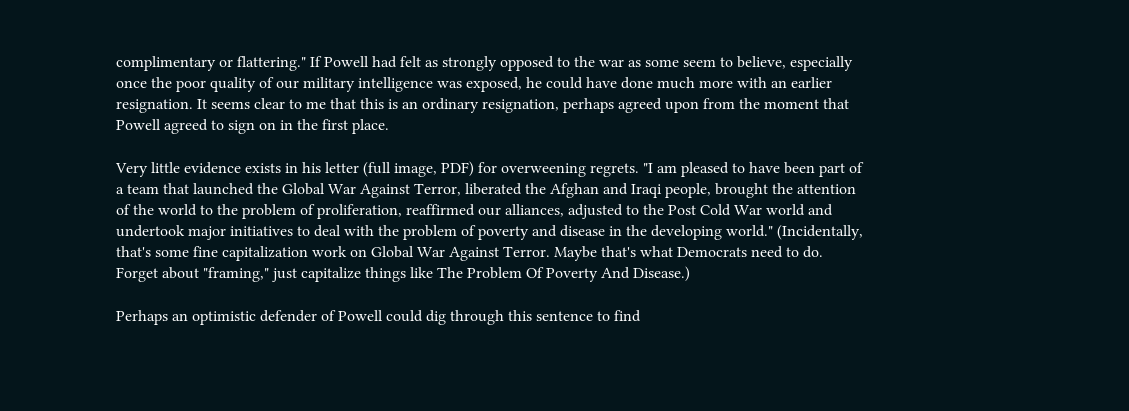complimentary or flattering." If Powell had felt as strongly opposed to the war as some seem to believe, especially once the poor quality of our military intelligence was exposed, he could have done much more with an earlier resignation. It seems clear to me that this is an ordinary resignation, perhaps agreed upon from the moment that Powell agreed to sign on in the first place.

Very little evidence exists in his letter (full image, PDF) for overweening regrets. "I am pleased to have been part of a team that launched the Global War Against Terror, liberated the Afghan and Iraqi people, brought the attention of the world to the problem of proliferation, reaffirmed our alliances, adjusted to the Post Cold War world and undertook major initiatives to deal with the problem of poverty and disease in the developing world." (Incidentally, that's some fine capitalization work on Global War Against Terror. Maybe that's what Democrats need to do. Forget about "framing," just capitalize things like The Problem Of Poverty And Disease.)

Perhaps an optimistic defender of Powell could dig through this sentence to find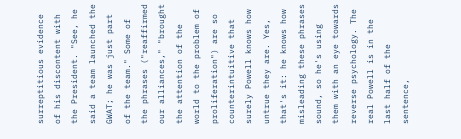surreptitious evidence of his discontent with the President. "See, he said a team launched the GWAT; he was just part of the team." Some of the phrases ("reaffirmed our alliances," "brought the attention of the world to the problem of proliferation") are so counterintuitive that surely Powell knows how untrue they are. Yes, that's it: he knows how misleading these phrases sound, so he's using them with an eye towards reverse psychology. The real Powell is in the last half of the sentence,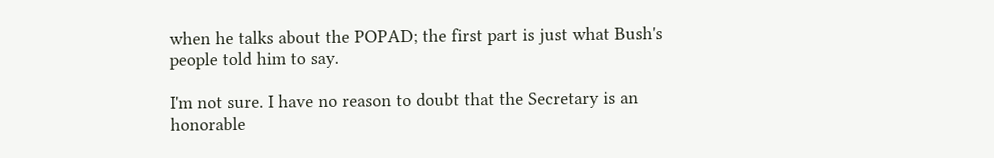when he talks about the POPAD; the first part is just what Bush's people told him to say.

I'm not sure. I have no reason to doubt that the Secretary is an honorable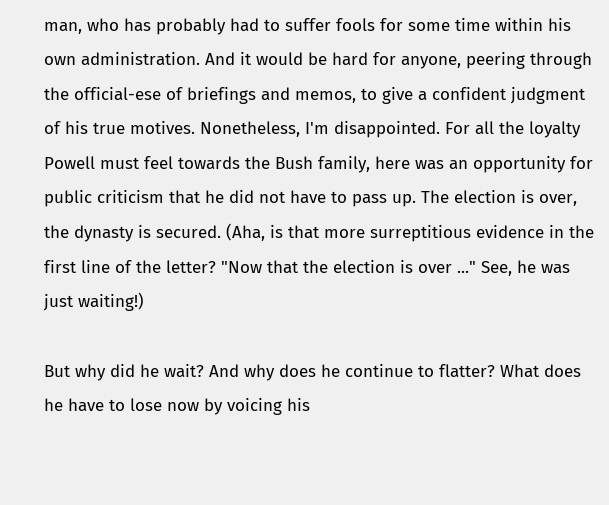man, who has probably had to suffer fools for some time within his own administration. And it would be hard for anyone, peering through the official-ese of briefings and memos, to give a confident judgment of his true motives. Nonetheless, I'm disappointed. For all the loyalty Powell must feel towards the Bush family, here was an opportunity for public criticism that he did not have to pass up. The election is over, the dynasty is secured. (Aha, is that more surreptitious evidence in the first line of the letter? "Now that the election is over ..." See, he was just waiting!)

But why did he wait? And why does he continue to flatter? What does he have to lose now by voicing his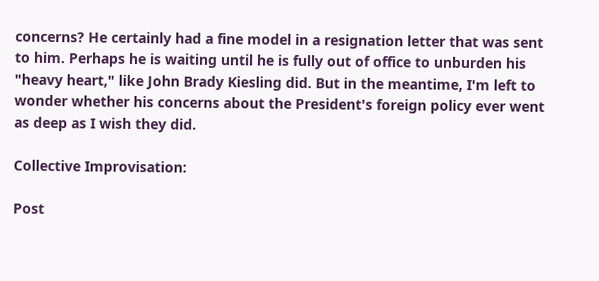concerns? He certainly had a fine model in a resignation letter that was sent to him. Perhaps he is waiting until he is fully out of office to unburden his "heavy heart," like John Brady Kiesling did. But in the meantime, I'm left to wonder whether his concerns about the President's foreign policy ever went as deep as I wish they did.

Collective Improvisation:

Post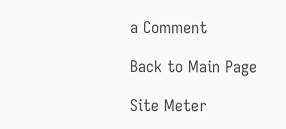a Comment

Back to Main Page

Site Meter